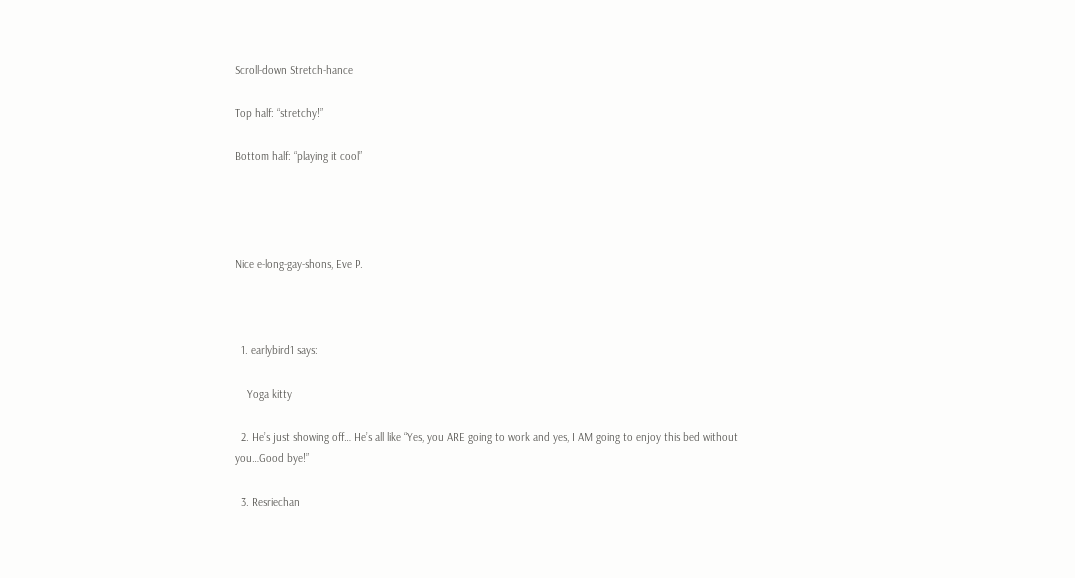Scroll-down Stretch-hance

Top half: “stretchy!”

Bottom half: “playing it cool”




Nice e-long-gay-shons, Eve P.



  1. earlybird1 says:

    Yoga kitty

  2. He’s just showing off… He’s all like “Yes, you ARE going to work and yes, I AM going to enjoy this bed without you…Good bye!”

  3. Resriechan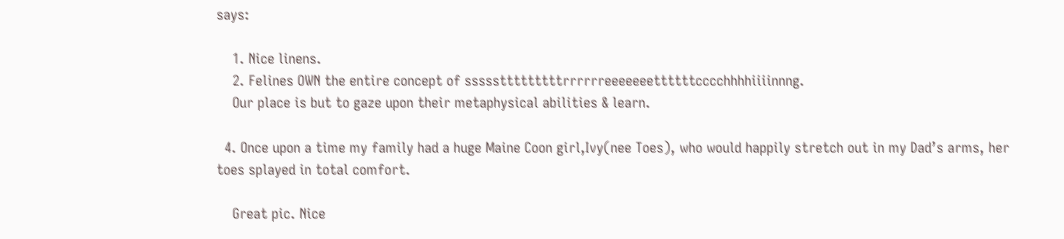says:

    1. Nice linens.
    2. Felines OWN the entire concept of ssssstttttttttrrrrrreeeeeeettttttcccchhhhiiiinnng.
    Our place is but to gaze upon their metaphysical abilities & learn.

  4. Once upon a time my family had a huge Maine Coon girl,Ivy(nee Toes), who would happily stretch out in my Dad’s arms, her toes splayed in total comfort.

    Great pic. Nice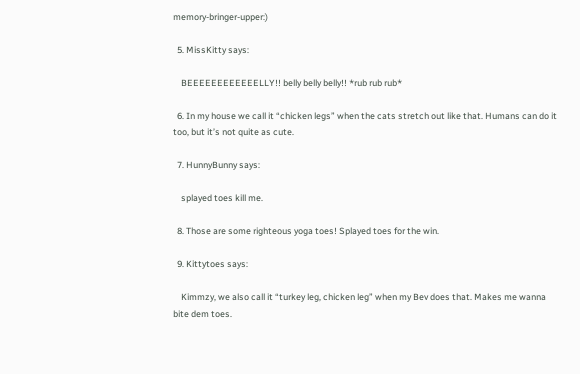memory-bringer-upper:)

  5. MissKitty says:

    BEEEEEEEEEEEELLY!! belly belly belly!! *rub rub rub*

  6. In my house we call it “chicken legs” when the cats stretch out like that. Humans can do it too, but it’s not quite as cute.

  7. HunnyBunny says:

    splayed toes kill me.

  8. Those are some righteous yoga toes! Splayed toes for the win.

  9. Kittytoes says:

    Kimmzy, we also call it “turkey leg, chicken leg” when my Bev does that. Makes me wanna bite dem toes.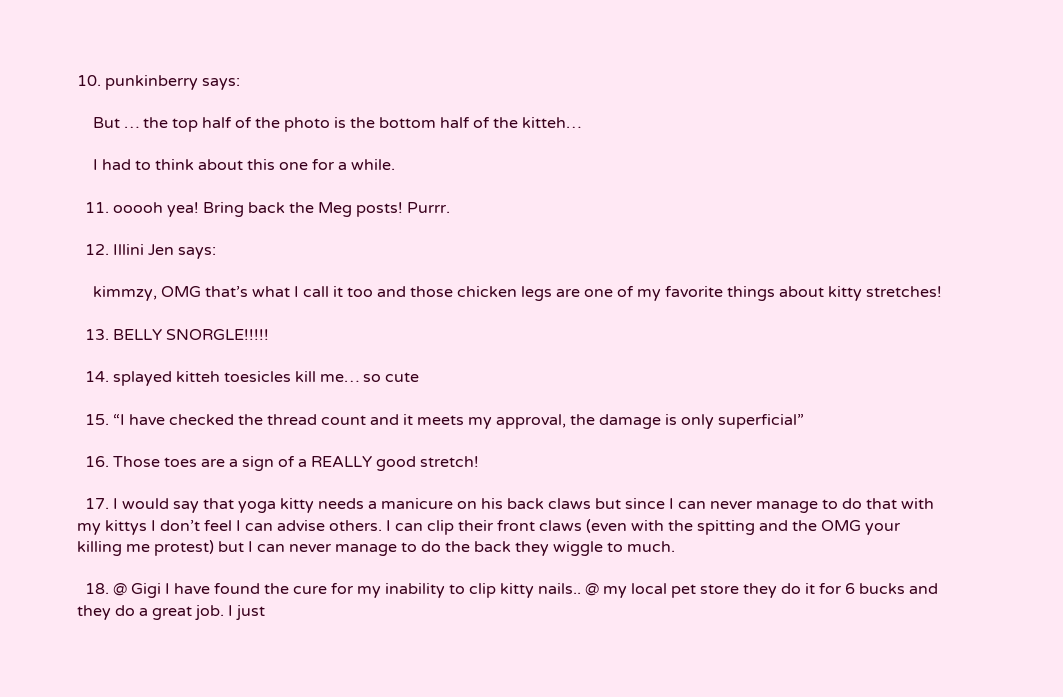10. punkinberry says:

    But … the top half of the photo is the bottom half of the kitteh…

    I had to think about this one for a while.

  11. ooooh yea! Bring back the Meg posts! Purrr.

  12. Illini Jen says:

    kimmzy, OMG that’s what I call it too and those chicken legs are one of my favorite things about kitty stretches!

  13. BELLY SNORGLE!!!!!

  14. splayed kitteh toesicles kill me… so cute

  15. “I have checked the thread count and it meets my approval, the damage is only superficial”

  16. Those toes are a sign of a REALLY good stretch!

  17. I would say that yoga kitty needs a manicure on his back claws but since I can never manage to do that with my kittys I don’t feel I can advise others. I can clip their front claws (even with the spitting and the OMG your killing me protest) but I can never manage to do the back they wiggle to much.

  18. @ Gigi I have found the cure for my inability to clip kitty nails.. @ my local pet store they do it for 6 bucks and they do a great job. I just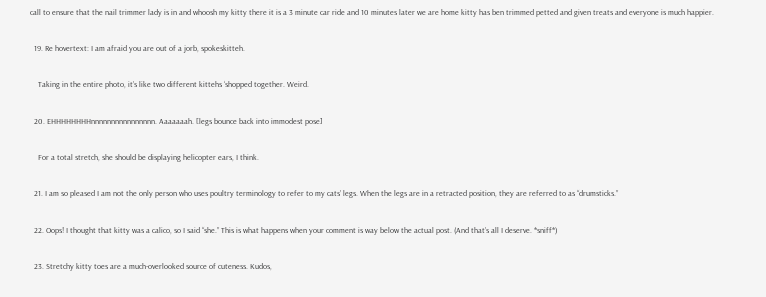call to ensure that the nail trimmer lady is in and whoosh my kitty there it is a 3 minute car ride and 10 minutes later we are home kitty has ben trimmed petted and given treats and everyone is much happier.

  19. Re hovertext: I am afraid you are out of a jorb, spokeskitteh.

    Taking in the entire photo, it’s like two different kittehs ‘shopped together. Weird.

  20. EHHHHHHHHnnnnnnnnnnnnnnnn. Aaaaaaah. [legs bounce back into immodest pose]

    For a total stretch, she should be displaying helicopter ears, I think.

  21. I am so pleased I am not the only person who uses poultry terminology to refer to my cats’ legs. When the legs are in a retracted position, they are referred to as “drumsticks.”

  22. Oops! I thought that kitty was a calico, so I said “she.” This is what happens when your comment is way below the actual post. (And that’s all I deserve. *sniff*)

  23. Stretchy kitty toes are a much-overlooked source of cuteness. Kudos,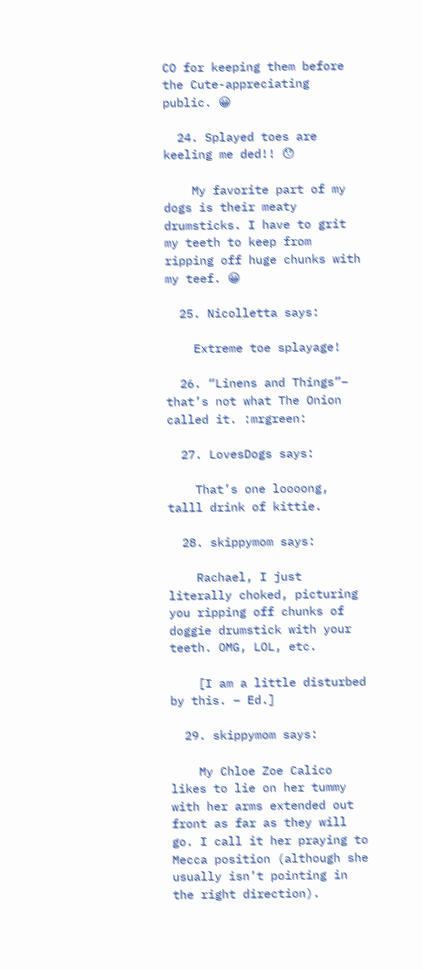CO for keeping them before the Cute-appreciating public. 😀

  24. Splayed toes are keeling me ded!! 😯

    My favorite part of my dogs is their meaty drumsticks. I have to grit my teeth to keep from ripping off huge chunks with my teef. 😀

  25. Nicolletta says:

    Extreme toe splayage!

  26. “Linens and Things”– that’s not what The Onion called it. :mrgreen:

  27. LovesDogs says:

    That’s one loooong, talll drink of kittie.

  28. skippymom says:

    Rachael, I just literally choked, picturing you ripping off chunks of doggie drumstick with your teeth. OMG, LOL, etc.

    [I am a little disturbed by this. – Ed.]

  29. skippymom says:

    My Chloe Zoe Calico likes to lie on her tummy with her arms extended out front as far as they will go. I call it her praying to Mecca position (although she usually isn’t pointing in the right direction).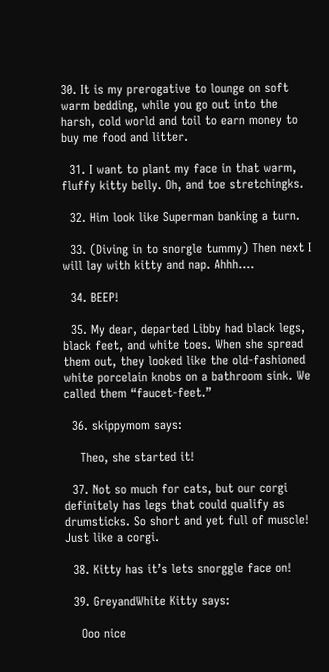30. It is my prerogative to lounge on soft warm bedding, while you go out into the harsh, cold world and toil to earn money to buy me food and litter.

  31. I want to plant my face in that warm, fluffy kitty belly. Oh, and toe stretchingks.

  32. Him look like Superman banking a turn.

  33. (Diving in to snorgle tummy) Then next I will lay with kitty and nap. Ahhh….

  34. BEEP!

  35. My dear, departed Libby had black legs, black feet, and white toes. When she spread them out, they looked like the old-fashioned white porcelain knobs on a bathroom sink. We called them “faucet-feet.”

  36. skippymom says:

    Theo, she started it!

  37. Not so much for cats, but our corgi definitely has legs that could qualify as drumsticks. So short and yet full of muscle! Just like a corgi.

  38. Kitty has it’s lets snorggle face on!

  39. GreyandWhite Kitty says:

    Ooo nice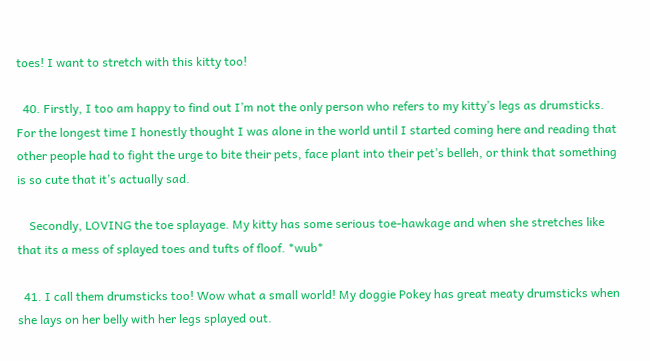toes! I want to stretch with this kitty too!

  40. Firstly, I too am happy to find out I’m not the only person who refers to my kitty’s legs as drumsticks. For the longest time I honestly thought I was alone in the world until I started coming here and reading that other people had to fight the urge to bite their pets, face plant into their pet’s belleh, or think that something is so cute that it’s actually sad.

    Secondly, LOVING the toe splayage. My kitty has some serious toe-hawkage and when she stretches like that its a mess of splayed toes and tufts of floof. *wub*

  41. I call them drumsticks too! Wow what a small world! My doggie Pokey has great meaty drumsticks when she lays on her belly with her legs splayed out.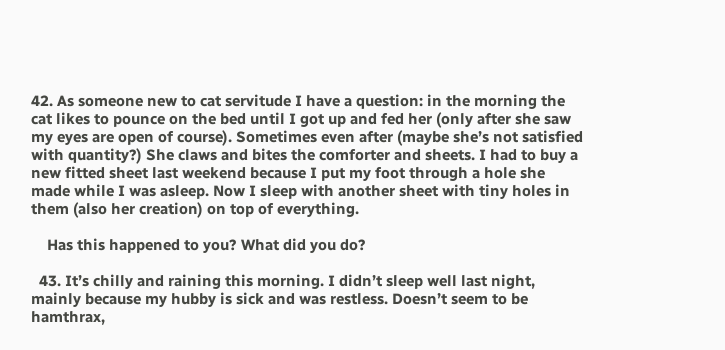42. As someone new to cat servitude I have a question: in the morning the cat likes to pounce on the bed until I got up and fed her (only after she saw my eyes are open of course). Sometimes even after (maybe she’s not satisfied with quantity?) She claws and bites the comforter and sheets. I had to buy a new fitted sheet last weekend because I put my foot through a hole she made while I was asleep. Now I sleep with another sheet with tiny holes in them (also her creation) on top of everything.

    Has this happened to you? What did you do?

  43. It’s chilly and raining this morning. I didn’t sleep well last night, mainly because my hubby is sick and was restless. Doesn’t seem to be hamthrax,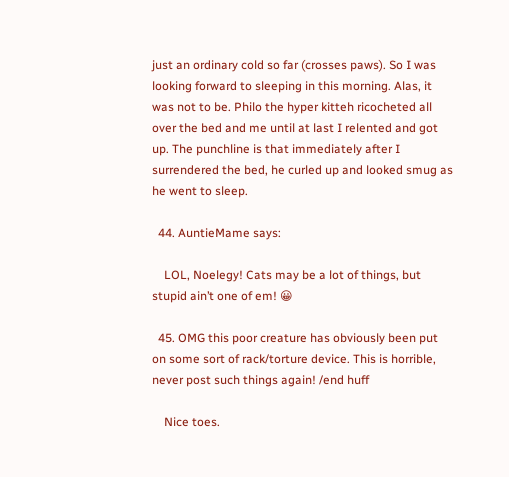just an ordinary cold so far (crosses paws). So I was looking forward to sleeping in this morning. Alas, it was not to be. Philo the hyper kitteh ricocheted all over the bed and me until at last I relented and got up. The punchline is that immediately after I surrendered the bed, he curled up and looked smug as he went to sleep.

  44. AuntieMame says:

    LOL, Noelegy! Cats may be a lot of things, but stupid ain’t one of em! 😀

  45. OMG this poor creature has obviously been put on some sort of rack/torture device. This is horrible, never post such things again! /end huff

    Nice toes.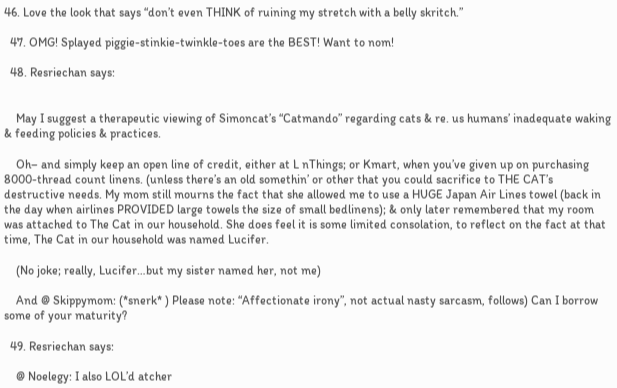46. Love the look that says “don’t even THINK of ruining my stretch with a belly skritch.”

  47. OMG! Splayed piggie-stinkie-twinkle-toes are the BEST! Want to nom!

  48. Resriechan says:


    May I suggest a therapeutic viewing of Simoncat’s “Catmando” regarding cats & re. us humans’ inadequate waking & feeding policies & practices.

    Oh– and simply keep an open line of credit, either at L nThings; or Kmart, when you’ve given up on purchasing 8000-thread count linens. (unless there’s an old somethin’ or other that you could sacrifice to THE CAT’s destructive needs. My mom still mourns the fact that she allowed me to use a HUGE Japan Air Lines towel (back in the day when airlines PROVIDED large towels the size of small bedlinens); & only later remembered that my room was attached to The Cat in our household. She does feel it is some limited consolation, to reflect on the fact at that time, The Cat in our household was named Lucifer.

    (No joke; really, Lucifer…but my sister named her, not me)

    And @ Skippymom: (*snerk* ) Please note: “Affectionate irony”, not actual nasty sarcasm, follows) Can I borrow some of your maturity?

  49. Resriechan says:

    @ Noelegy: I also LOL’d atcher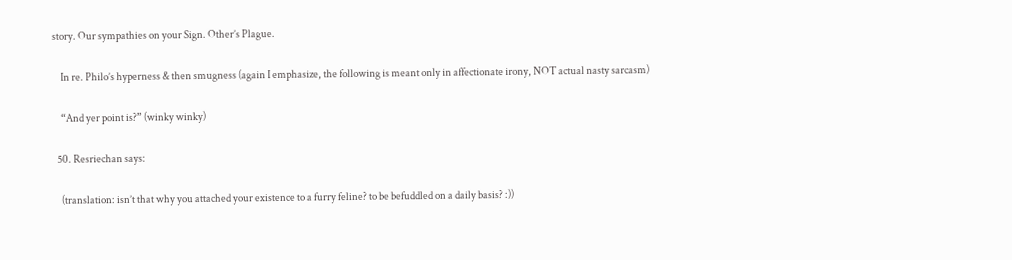story. Our sympathies on your Sign. Other’s Plague.

    In re. Philo’s hyperness & then smugness (again I emphasize, the following is meant only in affectionate irony, NOT actual nasty sarcasm)

    “And yer point is?” (winky winky)

  50. Resriechan says:

    (translation: isn’t that why you attached your existence to a furry feline? to be befuddled on a daily basis? :))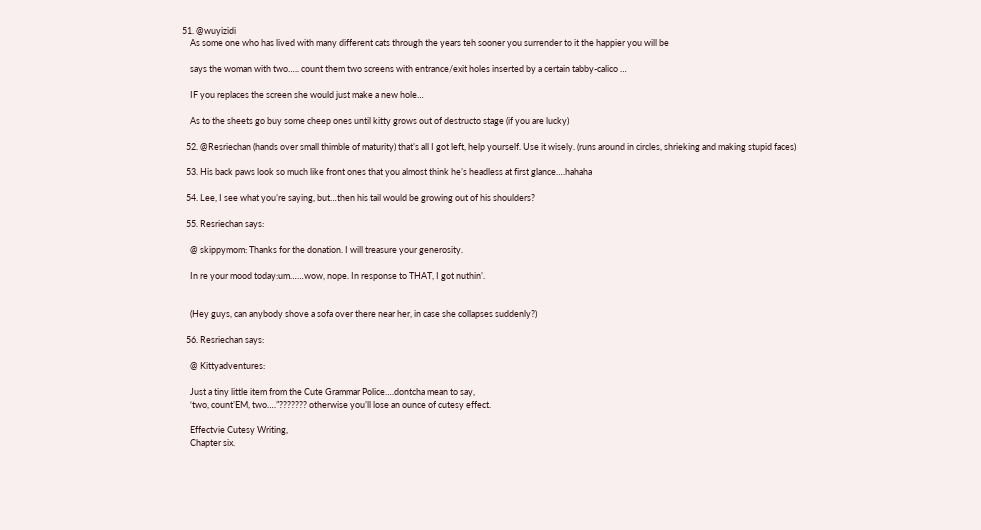51. @wuyizidi
    As some one who has lived with many different cats through the years teh sooner you surrender to it the happier you will be

    says the woman with two….. count them two screens with entrance/exit holes inserted by a certain tabby-calico …

    IF you replaces the screen she would just make a new hole…

    As to the sheets go buy some cheep ones until kitty grows out of destructo stage (if you are lucky)

  52. @Resriechan (hands over small thimble of maturity) that’s all I got left, help yourself. Use it wisely. (runs around in circles, shrieking and making stupid faces)

  53. His back paws look so much like front ones that you almost think he’s headless at first glance….hahaha

  54. Lee, I see what you’re saying, but…then his tail would be growing out of his shoulders?

  55. Resriechan says:

    @ skippymom: Thanks for the donation. I will treasure your generosity.

    In re your mood today:um……wow, nope. In response to THAT, I got nuthin’.


    (Hey guys, can anybody shove a sofa over there near her, in case she collapses suddenly?)

  56. Resriechan says:

    @ Kittyadventures:

    Just a tiny little item from the Cute Grammar Police….dontcha mean to say,
    ‘two, count’EM, two….”??????? otherwise you’ll lose an ounce of cutesy effect.

    Effectvie Cutesy Writing,
    Chapter six.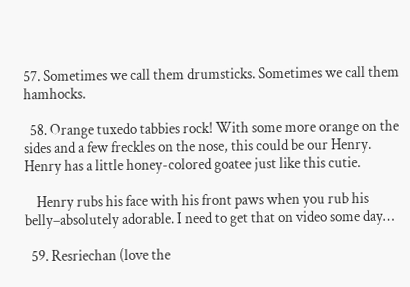57. Sometimes we call them drumsticks. Sometimes we call them hamhocks.

  58. Orange tuxedo tabbies rock! With some more orange on the sides and a few freckles on the nose, this could be our Henry. Henry has a little honey-colored goatee just like this cutie.

    Henry rubs his face with his front paws when you rub his belly–absolutely adorable. I need to get that on video some day…

  59. Resriechan (love the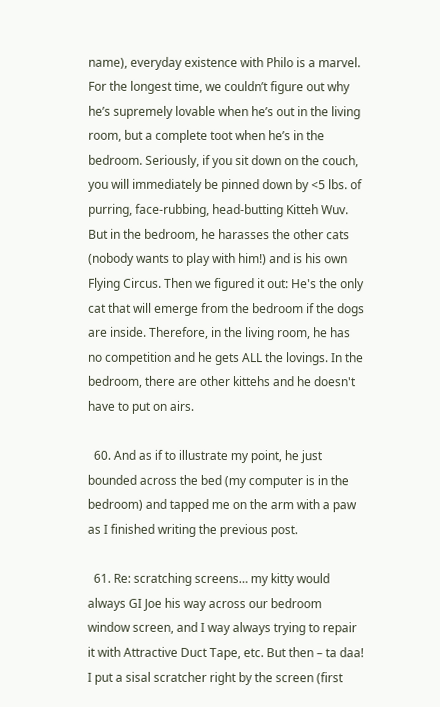name), everyday existence with Philo is a marvel. For the longest time, we couldn’t figure out why he’s supremely lovable when he’s out in the living room, but a complete toot when he’s in the bedroom. Seriously, if you sit down on the couch, you will immediately be pinned down by <5 lbs. of purring, face-rubbing, head-butting Kitteh Wuv. But in the bedroom, he harasses the other cats (nobody wants to play with him!) and is his own Flying Circus. Then we figured it out: He's the only cat that will emerge from the bedroom if the dogs are inside. Therefore, in the living room, he has no competition and he gets ALL the lovings. In the bedroom, there are other kittehs and he doesn't have to put on airs.

  60. And as if to illustrate my point, he just bounded across the bed (my computer is in the bedroom) and tapped me on the arm with a paw as I finished writing the previous post.

  61. Re: scratching screens… my kitty would always GI Joe his way across our bedroom window screen, and I way always trying to repair it with Attractive Duct Tape, etc. But then – ta daa! I put a sisal scratcher right by the screen (first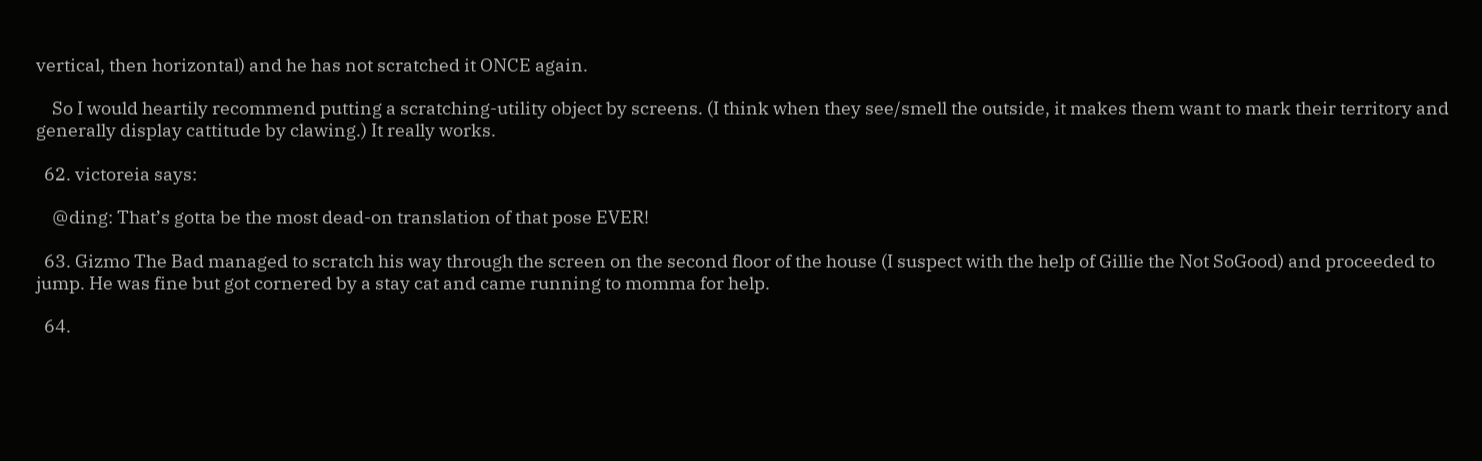vertical, then horizontal) and he has not scratched it ONCE again.

    So I would heartily recommend putting a scratching-utility object by screens. (I think when they see/smell the outside, it makes them want to mark their territory and generally display cattitude by clawing.) It really works.

  62. victoreia says:

    @ding: That’s gotta be the most dead-on translation of that pose EVER!

  63. Gizmo The Bad managed to scratch his way through the screen on the second floor of the house (I suspect with the help of Gillie the Not SoGood) and proceeded to jump. He was fine but got cornered by a stay cat and came running to momma for help.

  64.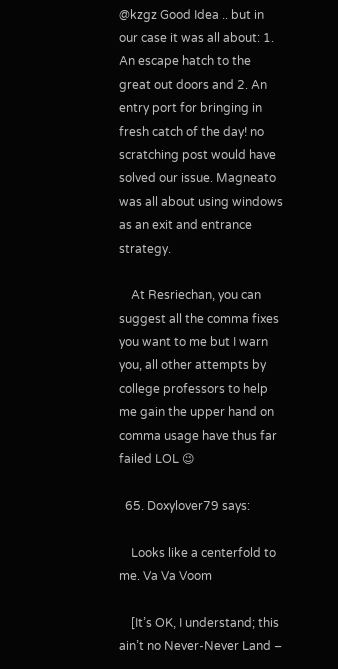@kzgz Good Idea .. but in our case it was all about: 1. An escape hatch to the great out doors and 2. An entry port for bringing in fresh catch of the day! no scratching post would have solved our issue. Magneato was all about using windows as an exit and entrance strategy.

    At Resriechan, you can suggest all the comma fixes you want to me but I warn you, all other attempts by college professors to help me gain the upper hand on comma usage have thus far failed LOL 😉

  65. Doxylover79 says:

    Looks like a centerfold to me. Va Va Voom

    [It’s OK, I understand; this ain’t no Never-Never Land –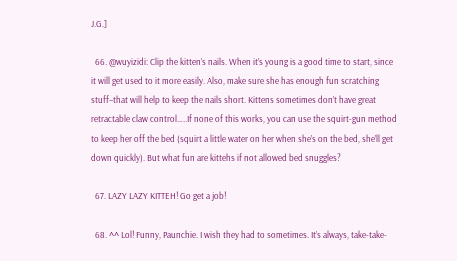J.G.]

  66. @wuyizidi: Clip the kitten’s nails. When it’s young is a good time to start, since it will get used to it more easily. Also, make sure she has enough fun scratching stuff–that will help to keep the nails short. Kittens sometimes don’t have great retractable claw control…..If none of this works, you can use the squirt-gun method to keep her off the bed (squirt a little water on her when she’s on the bed, she’ll get down quickly). But what fun are kittehs if not allowed bed snuggles?

  67. LAZY LAZY KITTEH! Go get a job!

  68. ^^ Lol! Funny, Paunchie. I wish they had to sometimes. It’s always, take-take-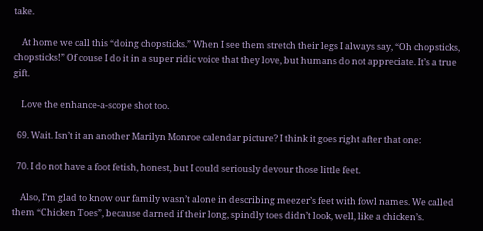take.

    At home we call this “doing chopsticks.” When I see them stretch their legs I always say, “Oh chopsticks, chopsticks!” Of couse I do it in a super ridic voice that they love, but humans do not appreciate. It’s a true gift.

    Love the enhance-a-scope shot too.

  69. Wait. Isn’t it an another Marilyn Monroe calendar picture? I think it goes right after that one:

  70. I do not have a foot fetish, honest, but I could seriously devour those little feet.

    Also, I’m glad to know our family wasn’t alone in describing meezer’s feet with fowl names. We called them “Chicken Toes”, because darned if their long, spindly toes didn’t look, well, like a chicken’s.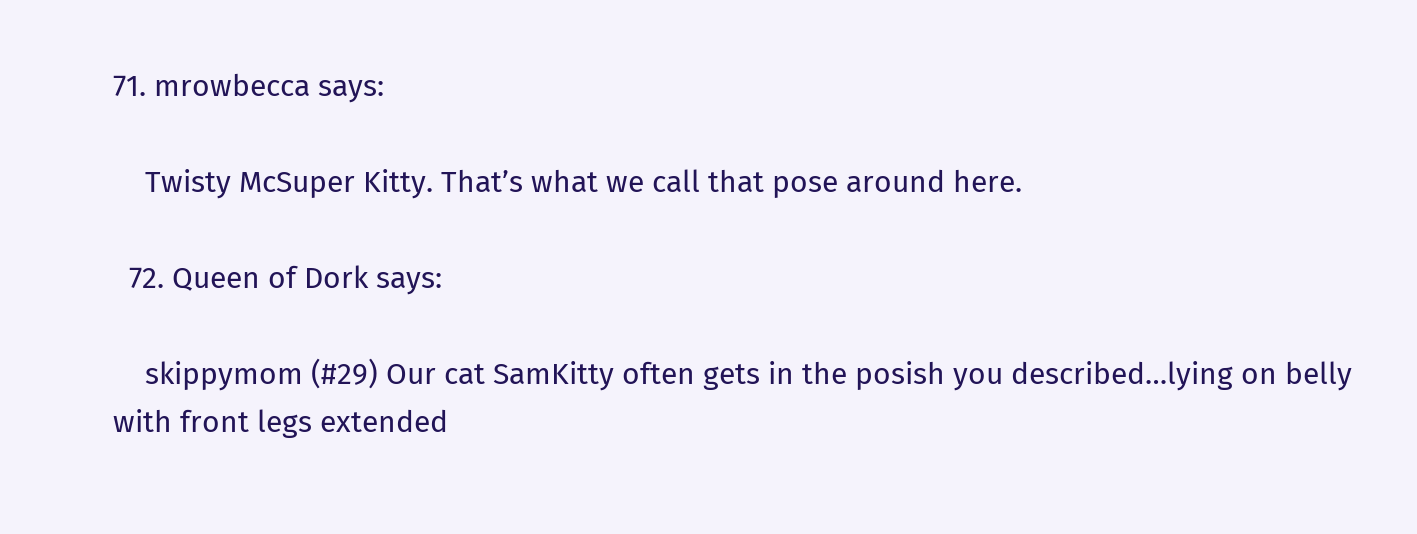71. mrowbecca says:

    Twisty McSuper Kitty. That’s what we call that pose around here.

  72. Queen of Dork says:

    skippymom (#29) Our cat SamKitty often gets in the posish you described…lying on belly with front legs extended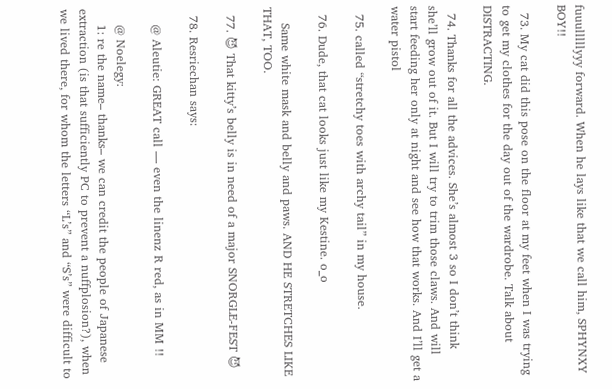fuuulllllyyy forward. When he lays like that we call him, SPHYNXY BOY!!

  73. My cat did this pose on the floor at my feet when I was trying to get my clothes for the day out of the wardrobe. Talk about DISTRACTING.

  74. Thanks for all the advices. She’s almost 3 so I don’t think she’ll grow out of it. But I will try to trim those claws. And will start feeding her only at night and see how that works. And I’ll get a water pistol

  75. called “stretchy toes with archy tail” in my house.

  76. Dude, that cat looks just like my Kestine. o_o

    Same white mask and belly and paws. AND HE STRETCHES LIKE THAT, TOO.

  77. 😈 That kitty’s belly is in need of a major SNORGLE-FEST 😈

  78. Resriechan says:

    @ Aleutie: GREAT call — even the linenz R red, as in MM !!

    @ Noelegy:
    1: re the name– thanks– we can credit the people of Japanese extraction (is that sufficiently PC to prevent a nuffplosion?), when we lived there, for whom the letters “L’s” and “S’s” were difficult to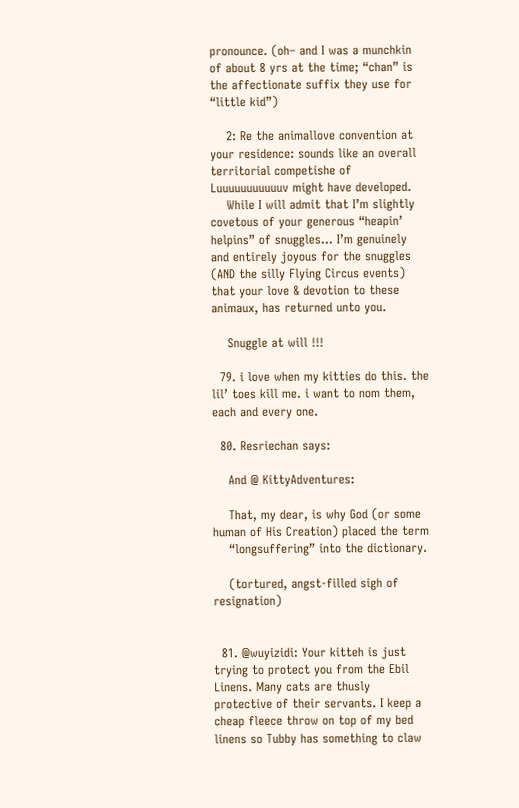pronounce. (oh– and I was a munchkin of about 8 yrs at the time; “chan” is the affectionate suffix they use for “little kid”)

    2: Re the animallove convention at your residence: sounds like an overall territorial competishe of Luuuuuuuuuuuv might have developed.
    While I will admit that I’m slightly covetous of your generous “heapin’ helpins” of snuggles… I’m genuinely and entirely joyous for the snuggles (AND the silly Flying Circus events) that your love & devotion to these animaux, has returned unto you.

    Snuggle at will !!!

  79. i love when my kitties do this. the lil’ toes kill me. i want to nom them, each and every one.

  80. Resriechan says:

    And @ KittyAdventures:

    That, my dear, is why God (or some human of His Creation) placed the term
    “longsuffering” into the dictionary.

    (tortured, angst-filled sigh of resignation)


  81. @wuyizidi: Your kitteh is just trying to protect you from the Ebil Linens. Many cats are thusly protective of their servants. I keep a cheap fleece throw on top of my bed linens so Tubby has something to claw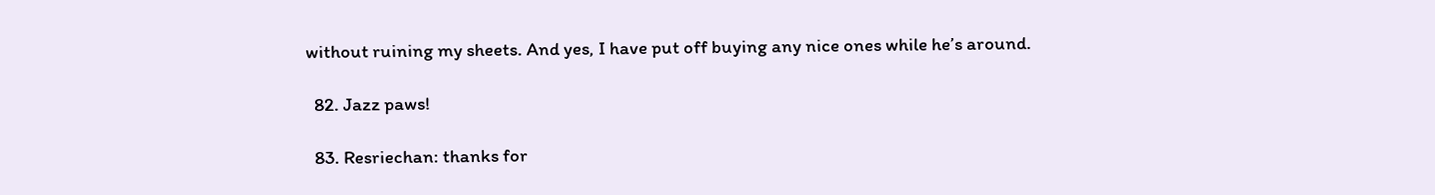without ruining my sheets. And yes, I have put off buying any nice ones while he’s around.

  82. Jazz paws!

  83. Resriechan: thanks for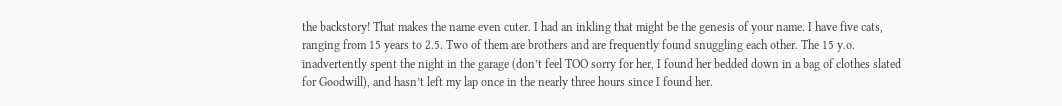the backstory! That makes the name even cuter. I had an inkling that might be the genesis of your name. I have five cats, ranging from 15 years to 2.5. Two of them are brothers and are frequently found snuggling each other. The 15 y.o. inadvertently spent the night in the garage (don’t feel TOO sorry for her, I found her bedded down in a bag of clothes slated for Goodwill), and hasn’t left my lap once in the nearly three hours since I found her.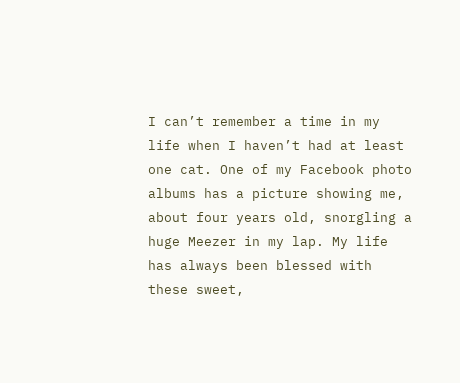I can’t remember a time in my life when I haven’t had at least one cat. One of my Facebook photo albums has a picture showing me, about four years old, snorgling a huge Meezer in my lap. My life has always been blessed with these sweet,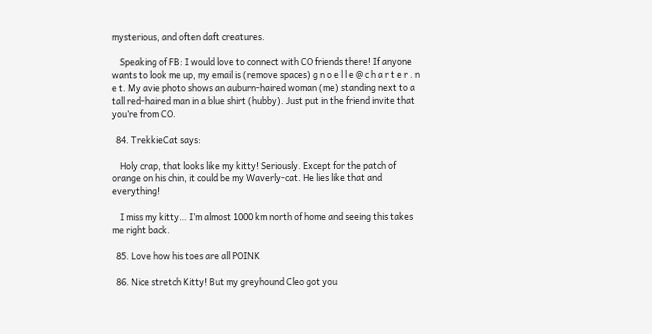mysterious, and often daft creatures.

    Speaking of FB: I would love to connect with CO friends there! If anyone wants to look me up, my email is (remove spaces) g n o e l l e @ c h a r t e r . n e t. My avie photo shows an auburn-haired woman (me) standing next to a tall red-haired man in a blue shirt (hubby). Just put in the friend invite that you’re from CO.

  84. TrekkieCat says:

    Holy crap, that looks like my kitty! Seriously. Except for the patch of orange on his chin, it could be my Waverly-cat. He lies like that and everything!

    I miss my kitty… I’m almost 1000 km north of home and seeing this takes me right back.

  85. Love how his toes are all POINK

  86. Nice stretch Kitty! But my greyhound Cleo got you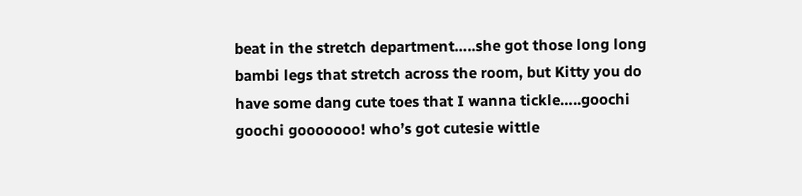beat in the stretch department…..she got those long long bambi legs that stretch across the room, but Kitty you do have some dang cute toes that I wanna tickle…..goochi goochi gooooooo! who’s got cutesie wittle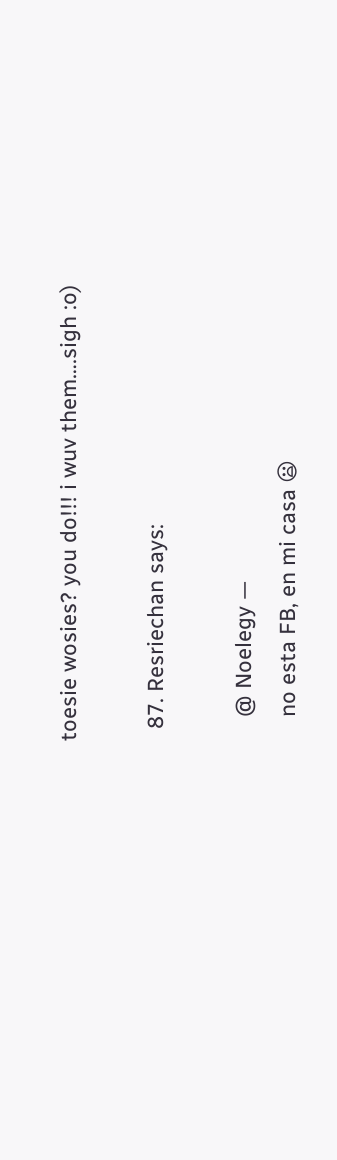toesie wosies? you do!!! i wuv them….sigh :o)

  87. Resriechan says:

    @ Noelegy —
    no esta FB, en mi casa 😦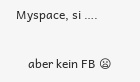Myspace, si ….

    aber kein FB 😦